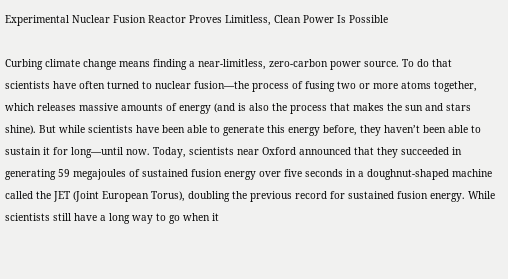Experimental Nuclear Fusion Reactor Proves Limitless, Clean Power Is Possible

Curbing climate change means finding a near-limitless, zero-carbon power source. To do that scientists have often turned to nuclear fusion—the process of fusing two or more atoms together, which releases massive amounts of energy (and is also the process that makes the sun and stars shine). But while scientists have been able to generate this energy before, they haven’t been able to sustain it for long—until now. Today, scientists near Oxford announced that they succeeded in generating 59 megajoules of sustained fusion energy over five seconds in a doughnut-shaped machine called the JET (Joint European Torus), doubling the previous record for sustained fusion energy. While scientists still have a long way to go when it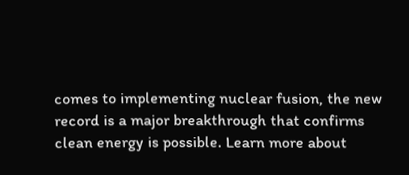comes to implementing nuclear fusion, the new record is a major breakthrough that confirms clean energy is possible. Learn more about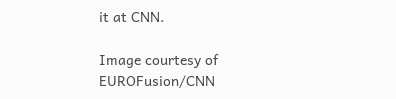it at CNN.

Image courtesy of EUROFusion/CNN